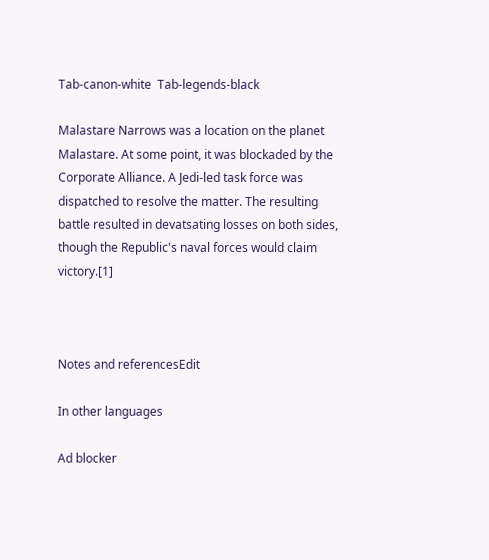Tab-canon-white  Tab-legends-black

Malastare Narrows was a location on the planet Malastare. At some point, it was blockaded by the Corporate Alliance. A Jedi-led task force was dispatched to resolve the matter. The resulting battle resulted in devatsating losses on both sides, though the Republic's naval forces would claim victory.[1]



Notes and referencesEdit

In other languages

Ad blocker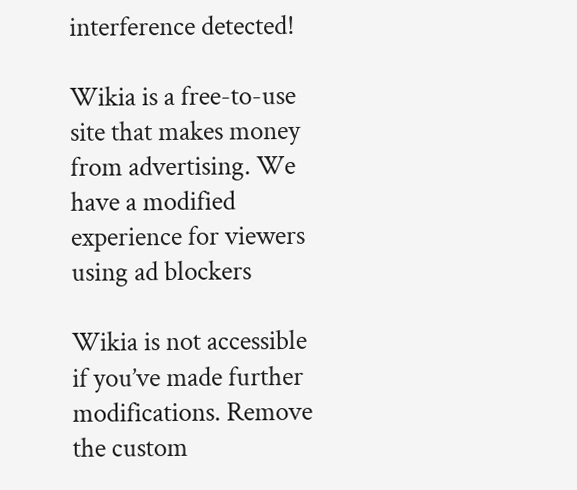interference detected!

Wikia is a free-to-use site that makes money from advertising. We have a modified experience for viewers using ad blockers

Wikia is not accessible if you’ve made further modifications. Remove the custom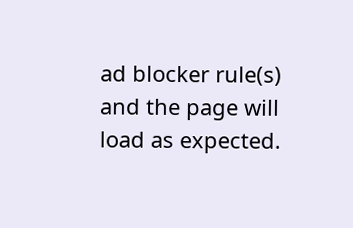ad blocker rule(s) and the page will load as expected.